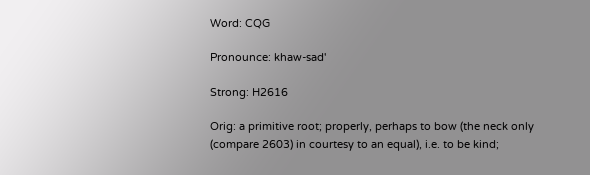Word: CQG

Pronounce: khaw-sad'

Strong: H2616

Orig: a primitive root; properly, perhaps to bow (the neck only (compare 2603) in courtesy to an equal), i.e. to be kind;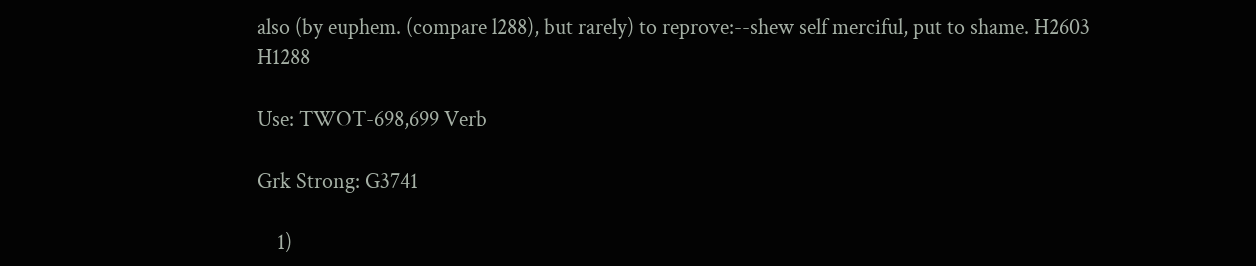also (by euphem. (compare l288), but rarely) to reprove:--shew self merciful, put to shame. H2603 H1288

Use: TWOT-698,699 Verb

Grk Strong: G3741

    1)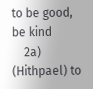to be good, be kind
    2a) (Hithpael) to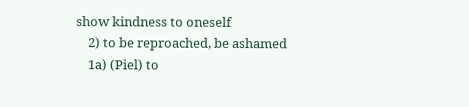show kindness to oneself
    2) to be reproached, be ashamed
    1a) (Piel) to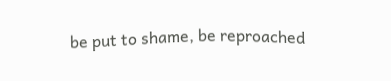be put to shame, be reproached